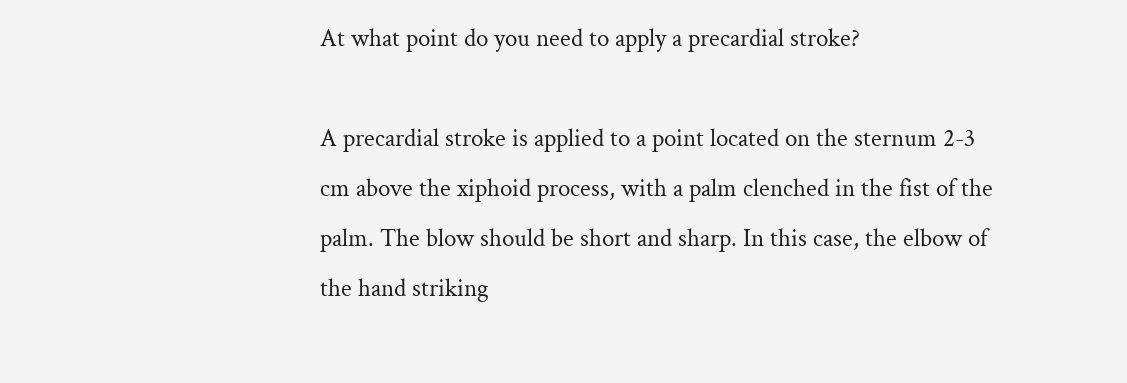At what point do you need to apply a precardial stroke?

A precardial stroke is applied to a point located on the sternum 2-3 cm above the xiphoid process, with a palm clenched in the fist of the palm. The blow should be short and sharp. In this case, the elbow of the hand striking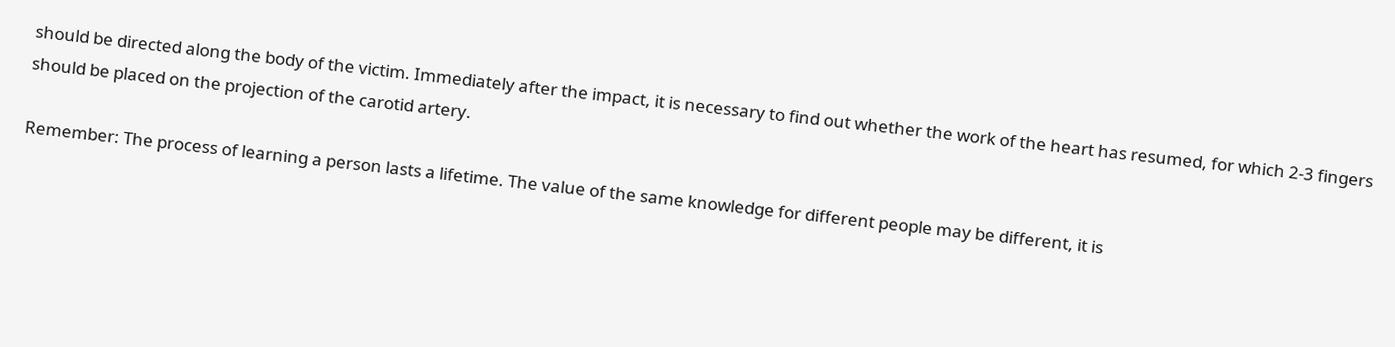should be directed along the body of the victim. Immediately after the impact, it is necessary to find out whether the work of the heart has resumed, for which 2-3 fingers should be placed on the projection of the carotid artery.

Remember: The process of learning a person lasts a lifetime. The value of the same knowledge for different people may be different, it is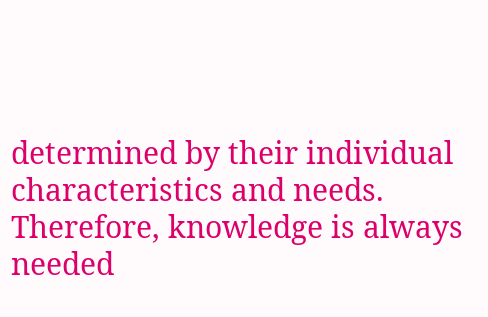determined by their individual characteristics and needs. Therefore, knowledge is always needed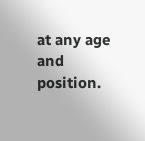at any age and position.